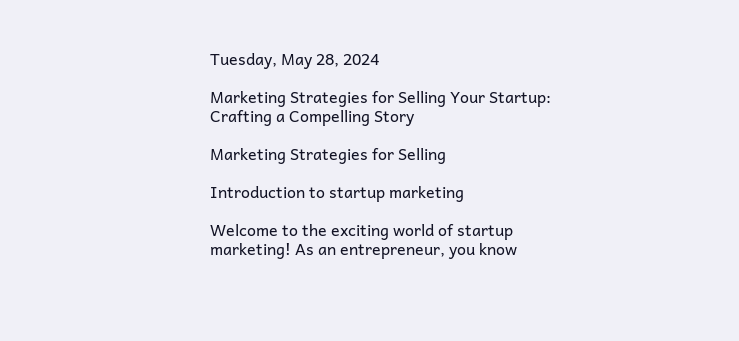Tuesday, May 28, 2024

Marketing Strategies for Selling Your Startup: Crafting a Compelling Story

Marketing Strategies for Selling

Introduction to startup marketing

Welcome to the exciting world of startup marketing! As an entrepreneur, you know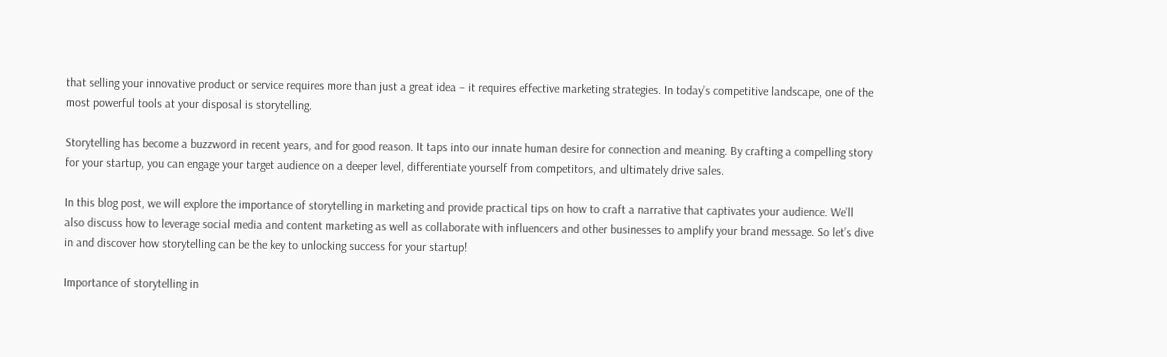that selling your innovative product or service requires more than just a great idea – it requires effective marketing strategies. In today’s competitive landscape, one of the most powerful tools at your disposal is storytelling.

Storytelling has become a buzzword in recent years, and for good reason. It taps into our innate human desire for connection and meaning. By crafting a compelling story for your startup, you can engage your target audience on a deeper level, differentiate yourself from competitors, and ultimately drive sales.

In this blog post, we will explore the importance of storytelling in marketing and provide practical tips on how to craft a narrative that captivates your audience. We’ll also discuss how to leverage social media and content marketing as well as collaborate with influencers and other businesses to amplify your brand message. So let’s dive in and discover how storytelling can be the key to unlocking success for your startup!

Importance of storytelling in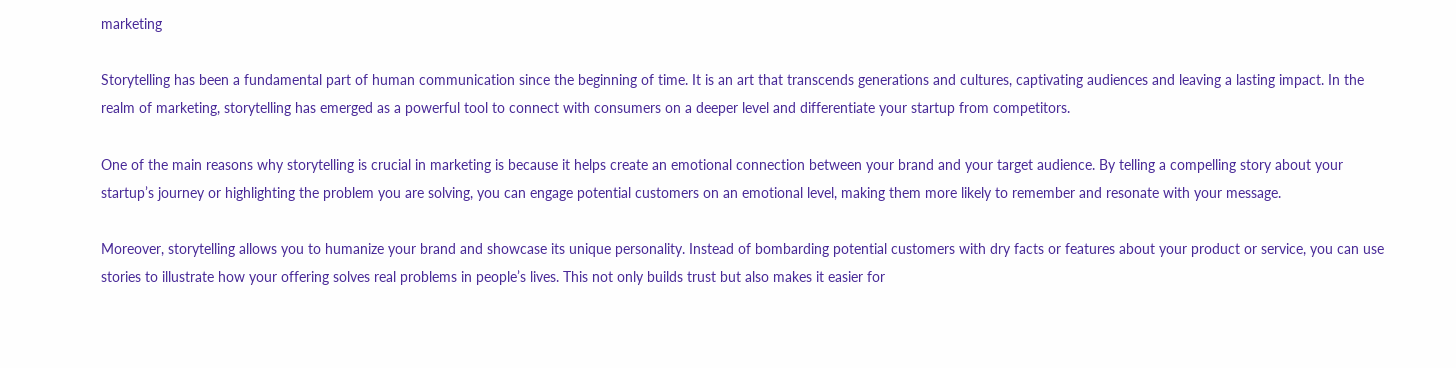marketing

Storytelling has been a fundamental part of human communication since the beginning of time. It is an art that transcends generations and cultures, captivating audiences and leaving a lasting impact. In the realm of marketing, storytelling has emerged as a powerful tool to connect with consumers on a deeper level and differentiate your startup from competitors.

One of the main reasons why storytelling is crucial in marketing is because it helps create an emotional connection between your brand and your target audience. By telling a compelling story about your startup’s journey or highlighting the problem you are solving, you can engage potential customers on an emotional level, making them more likely to remember and resonate with your message.

Moreover, storytelling allows you to humanize your brand and showcase its unique personality. Instead of bombarding potential customers with dry facts or features about your product or service, you can use stories to illustrate how your offering solves real problems in people’s lives. This not only builds trust but also makes it easier for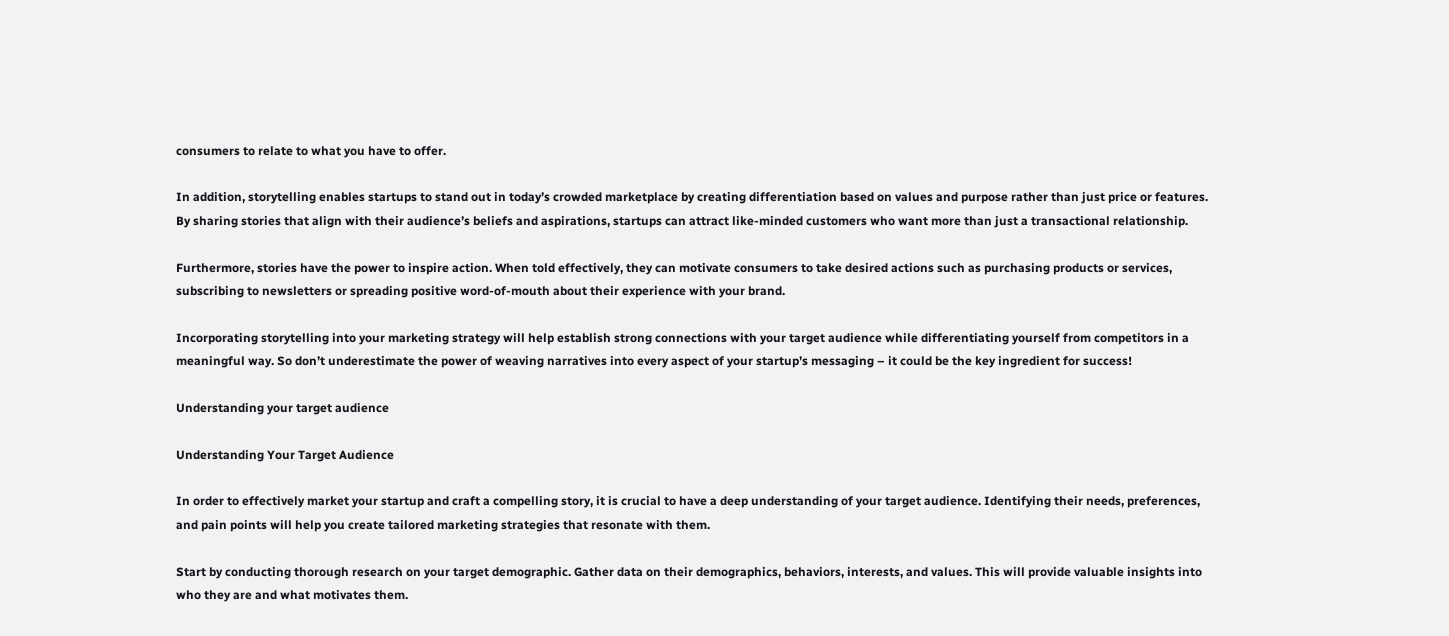consumers to relate to what you have to offer.

In addition, storytelling enables startups to stand out in today’s crowded marketplace by creating differentiation based on values and purpose rather than just price or features. By sharing stories that align with their audience’s beliefs and aspirations, startups can attract like-minded customers who want more than just a transactional relationship.

Furthermore, stories have the power to inspire action. When told effectively, they can motivate consumers to take desired actions such as purchasing products or services, subscribing to newsletters or spreading positive word-of-mouth about their experience with your brand.

Incorporating storytelling into your marketing strategy will help establish strong connections with your target audience while differentiating yourself from competitors in a meaningful way. So don’t underestimate the power of weaving narratives into every aspect of your startup’s messaging – it could be the key ingredient for success!

Understanding your target audience

Understanding Your Target Audience

In order to effectively market your startup and craft a compelling story, it is crucial to have a deep understanding of your target audience. Identifying their needs, preferences, and pain points will help you create tailored marketing strategies that resonate with them.

Start by conducting thorough research on your target demographic. Gather data on their demographics, behaviors, interests, and values. This will provide valuable insights into who they are and what motivates them.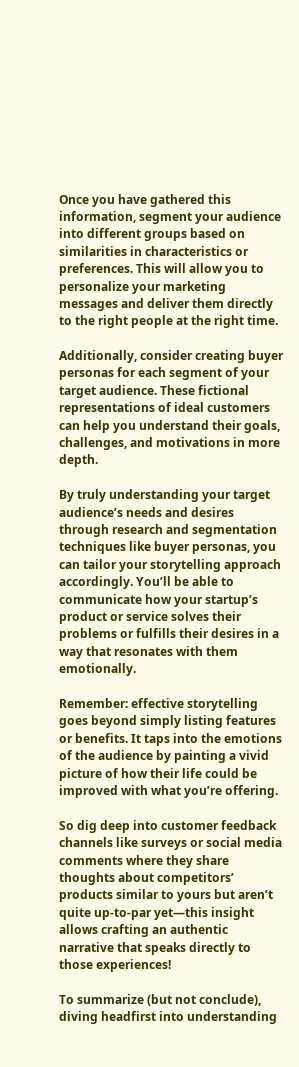Once you have gathered this information, segment your audience into different groups based on similarities in characteristics or preferences. This will allow you to personalize your marketing messages and deliver them directly to the right people at the right time.

Additionally, consider creating buyer personas for each segment of your target audience. These fictional representations of ideal customers can help you understand their goals, challenges, and motivations in more depth.

By truly understanding your target audience’s needs and desires through research and segmentation techniques like buyer personas, you can tailor your storytelling approach accordingly. You’ll be able to communicate how your startup’s product or service solves their problems or fulfills their desires in a way that resonates with them emotionally.

Remember: effective storytelling goes beyond simply listing features or benefits. It taps into the emotions of the audience by painting a vivid picture of how their life could be improved with what you’re offering.

So dig deep into customer feedback channels like surveys or social media comments where they share thoughts about competitors’ products similar to yours but aren’t quite up-to-par yet—this insight allows crafting an authentic narrative that speaks directly to those experiences!

To summarize (but not conclude), diving headfirst into understanding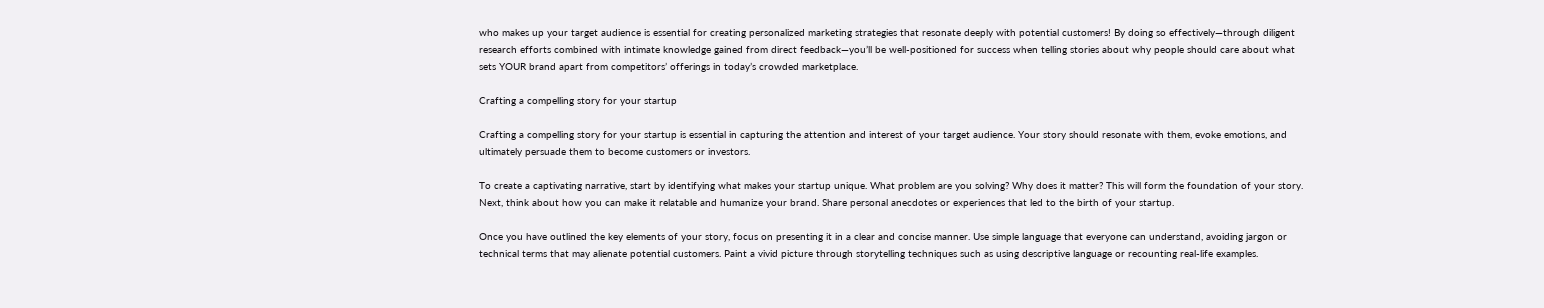who makes up your target audience is essential for creating personalized marketing strategies that resonate deeply with potential customers! By doing so effectively—through diligent research efforts combined with intimate knowledge gained from direct feedback—you’ll be well-positioned for success when telling stories about why people should care about what sets YOUR brand apart from competitors’ offerings in today’s crowded marketplace.

Crafting a compelling story for your startup

Crafting a compelling story for your startup is essential in capturing the attention and interest of your target audience. Your story should resonate with them, evoke emotions, and ultimately persuade them to become customers or investors.

To create a captivating narrative, start by identifying what makes your startup unique. What problem are you solving? Why does it matter? This will form the foundation of your story. Next, think about how you can make it relatable and humanize your brand. Share personal anecdotes or experiences that led to the birth of your startup.

Once you have outlined the key elements of your story, focus on presenting it in a clear and concise manner. Use simple language that everyone can understand, avoiding jargon or technical terms that may alienate potential customers. Paint a vivid picture through storytelling techniques such as using descriptive language or recounting real-life examples.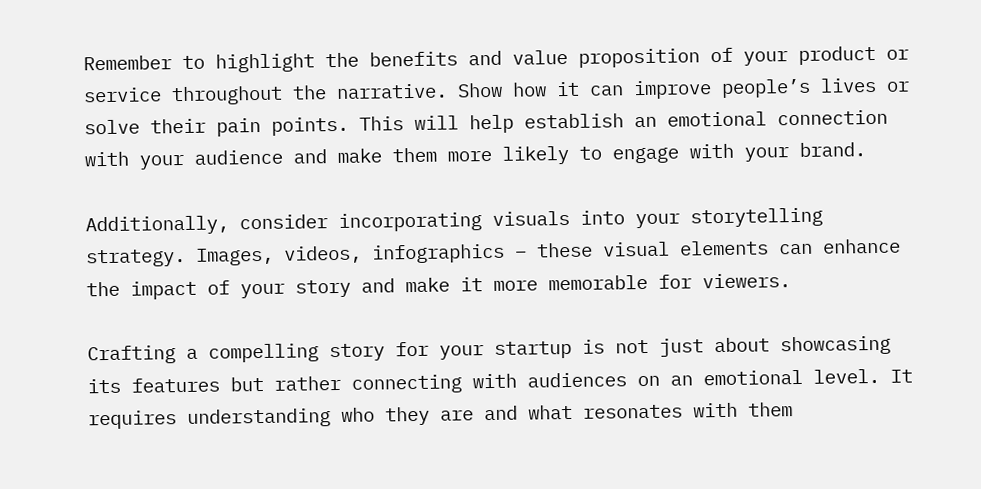Remember to highlight the benefits and value proposition of your product or service throughout the narrative. Show how it can improve people’s lives or solve their pain points. This will help establish an emotional connection with your audience and make them more likely to engage with your brand.

Additionally, consider incorporating visuals into your storytelling strategy. Images, videos, infographics – these visual elements can enhance the impact of your story and make it more memorable for viewers.

Crafting a compelling story for your startup is not just about showcasing its features but rather connecting with audiences on an emotional level. It requires understanding who they are and what resonates with them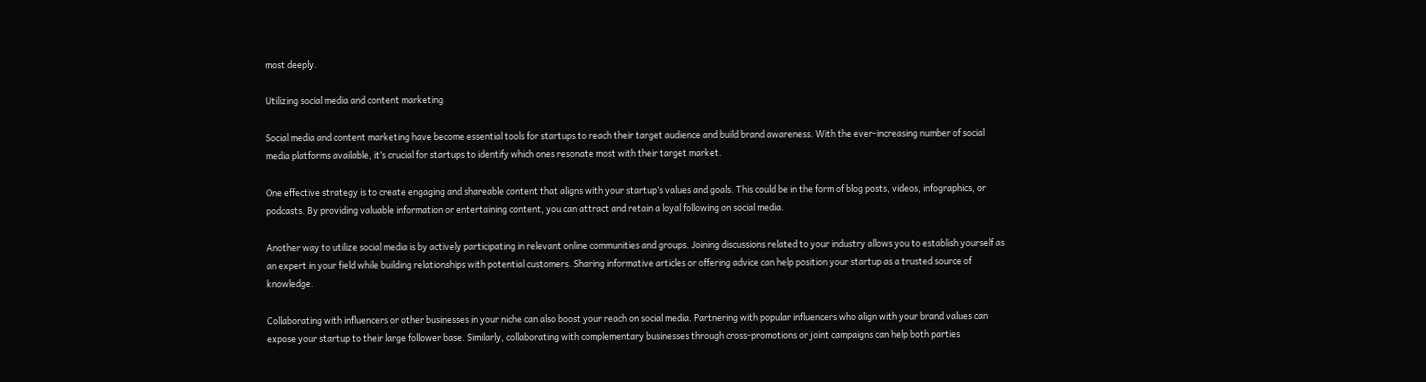most deeply.

Utilizing social media and content marketing

Social media and content marketing have become essential tools for startups to reach their target audience and build brand awareness. With the ever-increasing number of social media platforms available, it’s crucial for startups to identify which ones resonate most with their target market.

One effective strategy is to create engaging and shareable content that aligns with your startup’s values and goals. This could be in the form of blog posts, videos, infographics, or podcasts. By providing valuable information or entertaining content, you can attract and retain a loyal following on social media.

Another way to utilize social media is by actively participating in relevant online communities and groups. Joining discussions related to your industry allows you to establish yourself as an expert in your field while building relationships with potential customers. Sharing informative articles or offering advice can help position your startup as a trusted source of knowledge.

Collaborating with influencers or other businesses in your niche can also boost your reach on social media. Partnering with popular influencers who align with your brand values can expose your startup to their large follower base. Similarly, collaborating with complementary businesses through cross-promotions or joint campaigns can help both parties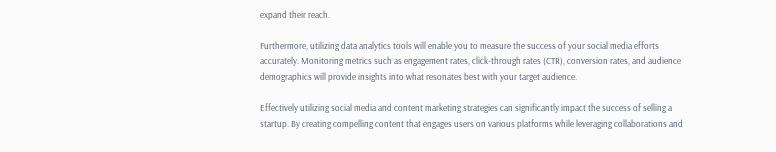expand their reach.

Furthermore, utilizing data analytics tools will enable you to measure the success of your social media efforts accurately. Monitoring metrics such as engagement rates, click-through rates (CTR), conversion rates, and audience demographics will provide insights into what resonates best with your target audience.

Effectively utilizing social media and content marketing strategies can significantly impact the success of selling a startup. By creating compelling content that engages users on various platforms while leveraging collaborations and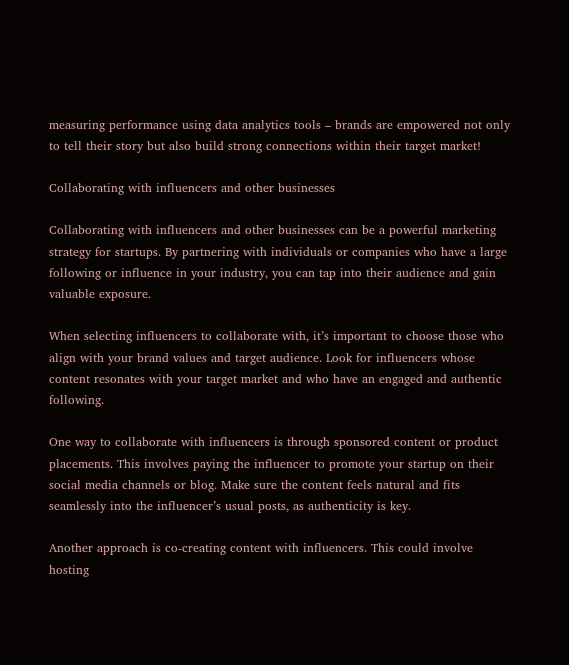measuring performance using data analytics tools – brands are empowered not only to tell their story but also build strong connections within their target market!

Collaborating with influencers and other businesses

Collaborating with influencers and other businesses can be a powerful marketing strategy for startups. By partnering with individuals or companies who have a large following or influence in your industry, you can tap into their audience and gain valuable exposure.

When selecting influencers to collaborate with, it’s important to choose those who align with your brand values and target audience. Look for influencers whose content resonates with your target market and who have an engaged and authentic following.

One way to collaborate with influencers is through sponsored content or product placements. This involves paying the influencer to promote your startup on their social media channels or blog. Make sure the content feels natural and fits seamlessly into the influencer’s usual posts, as authenticity is key.

Another approach is co-creating content with influencers. This could involve hosting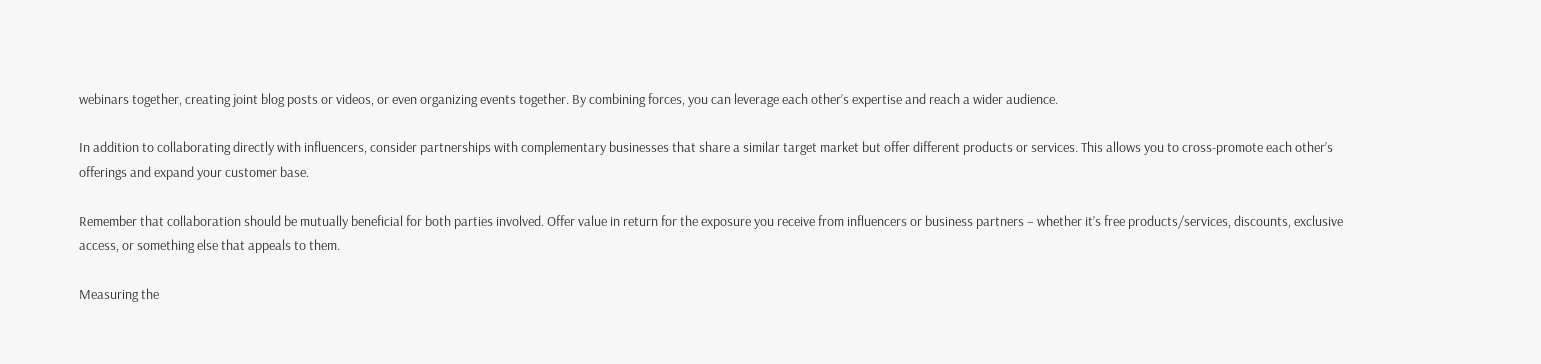webinars together, creating joint blog posts or videos, or even organizing events together. By combining forces, you can leverage each other’s expertise and reach a wider audience.

In addition to collaborating directly with influencers, consider partnerships with complementary businesses that share a similar target market but offer different products or services. This allows you to cross-promote each other’s offerings and expand your customer base.

Remember that collaboration should be mutually beneficial for both parties involved. Offer value in return for the exposure you receive from influencers or business partners – whether it’s free products/services, discounts, exclusive access, or something else that appeals to them.

Measuring the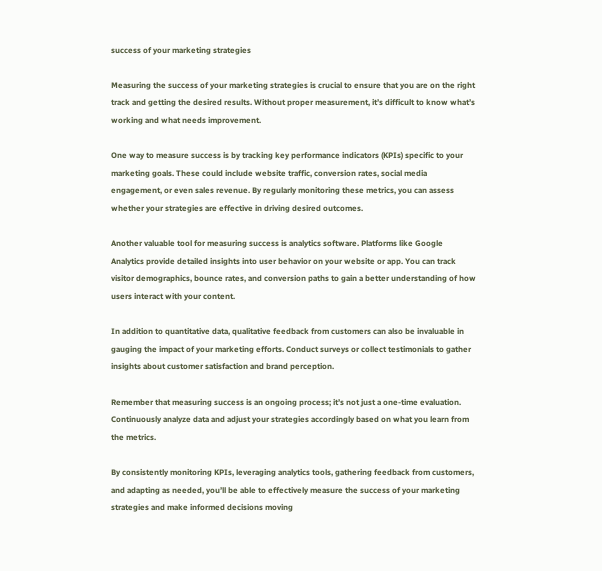success of your marketing strategies

Measuring the success of your marketing strategies is crucial to ensure that you are on the right track and getting the desired results. Without proper measurement, it’s difficult to know what’s working and what needs improvement.

One way to measure success is by tracking key performance indicators (KPIs) specific to your marketing goals. These could include website traffic, conversion rates, social media engagement, or even sales revenue. By regularly monitoring these metrics, you can assess whether your strategies are effective in driving desired outcomes.

Another valuable tool for measuring success is analytics software. Platforms like Google Analytics provide detailed insights into user behavior on your website or app. You can track visitor demographics, bounce rates, and conversion paths to gain a better understanding of how users interact with your content.

In addition to quantitative data, qualitative feedback from customers can also be invaluable in gauging the impact of your marketing efforts. Conduct surveys or collect testimonials to gather insights about customer satisfaction and brand perception.

Remember that measuring success is an ongoing process; it’s not just a one-time evaluation. Continuously analyze data and adjust your strategies accordingly based on what you learn from the metrics.

By consistently monitoring KPIs, leveraging analytics tools, gathering feedback from customers, and adapting as needed, you’ll be able to effectively measure the success of your marketing strategies and make informed decisions moving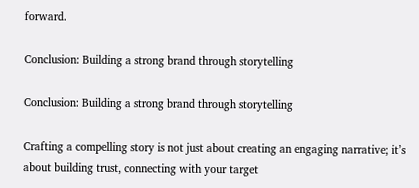forward.

Conclusion: Building a strong brand through storytelling

Conclusion: Building a strong brand through storytelling

Crafting a compelling story is not just about creating an engaging narrative; it’s about building trust, connecting with your target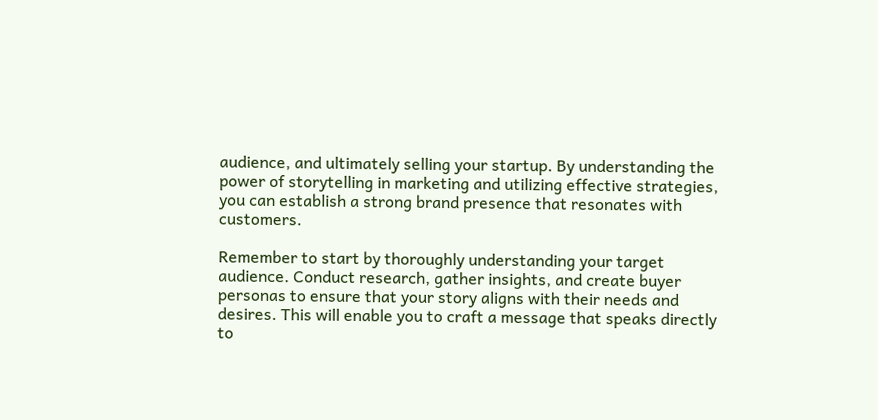audience, and ultimately selling your startup. By understanding the power of storytelling in marketing and utilizing effective strategies, you can establish a strong brand presence that resonates with customers.

Remember to start by thoroughly understanding your target audience. Conduct research, gather insights, and create buyer personas to ensure that your story aligns with their needs and desires. This will enable you to craft a message that speaks directly to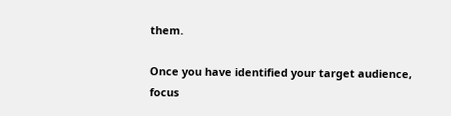them.

Once you have identified your target audience, focus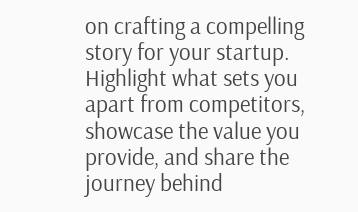on crafting a compelling story for your startup. Highlight what sets you apart from competitors, showcase the value you provide, and share the journey behind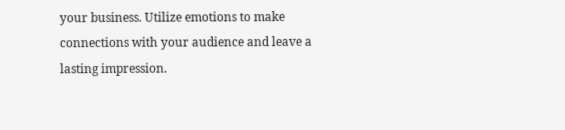your business. Utilize emotions to make connections with your audience and leave a lasting impression.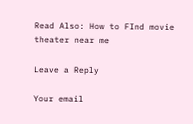Read Also: How to FInd movie theater near me

Leave a Reply

Your email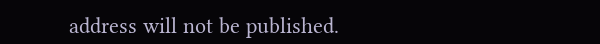address will not be published.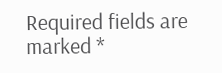Required fields are marked *